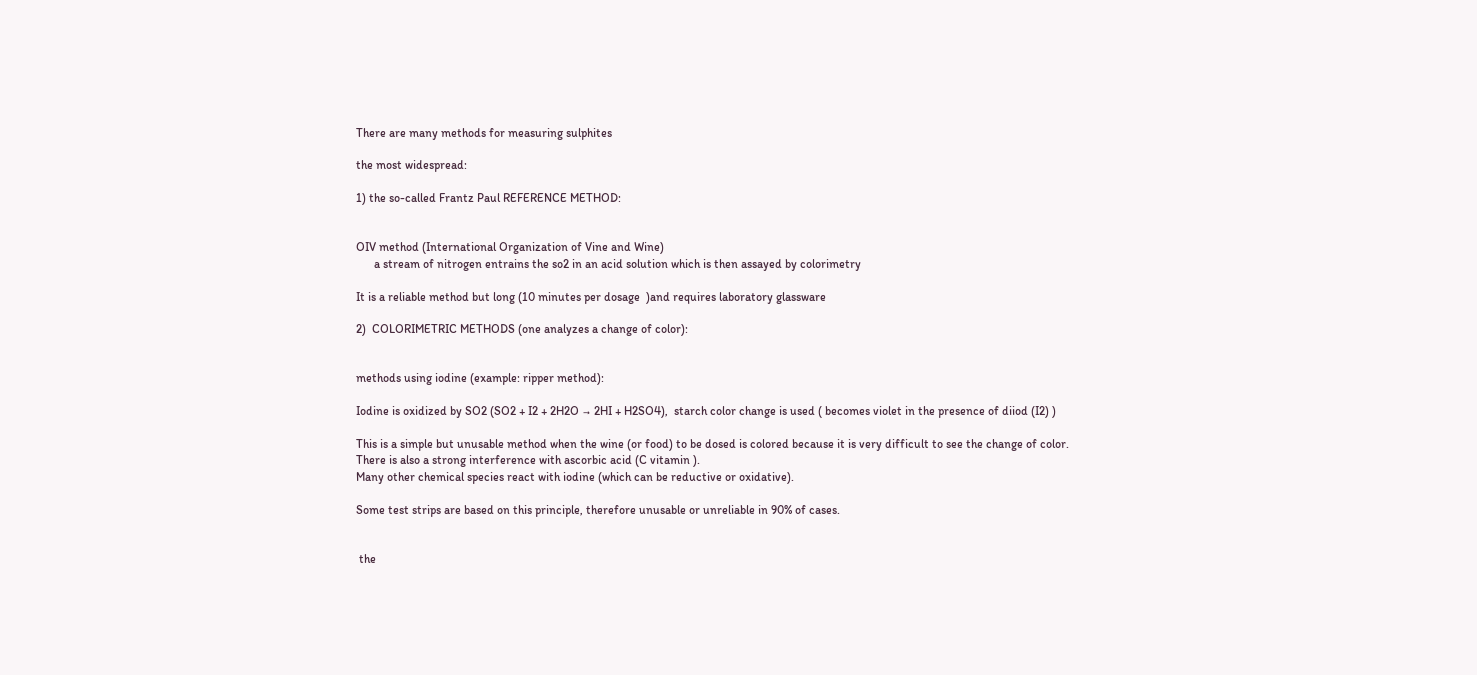There are many methods for measuring sulphites

the most widespread:

1) the so-called Frantz Paul REFERENCE METHOD:


OIV method (International Organization of Vine and Wine)
      a stream of nitrogen entrains the so2 in an acid solution which is then assayed by colorimetry

It is a reliable method but long (10 minutes per dosage  )and requires laboratory glassware

2)  COLORIMETRIC METHODS (one analyzes a change of color):


methods using iodine (example: ripper method):

Iodine is oxidized by SO2 (SO2 + I2 + 2H2O → 2HI + H2SO4),  starch color change is used ( becomes violet in the presence of diiod (I2) )

This is a simple but unusable method when the wine (or food) to be dosed is colored because it is very difficult to see the change of color.
There is also a strong interference with ascorbic acid (C vitamin ).
Many other chemical species react with iodine (which can be reductive or oxidative).

Some test strips are based on this principle, therefore unusable or unreliable in 90% of cases.


 the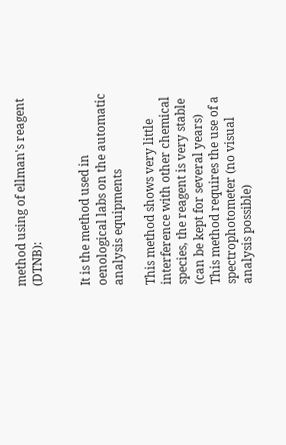method using of ellman's reagent (DTNB):


It is the method used in oenological labs on the automatic analysis equipments

This method shows very little interference with other chemical species, the reagent is very stable (can be kept for several years)
This method requires the use of a spectrophotometer (no visual analysis possible)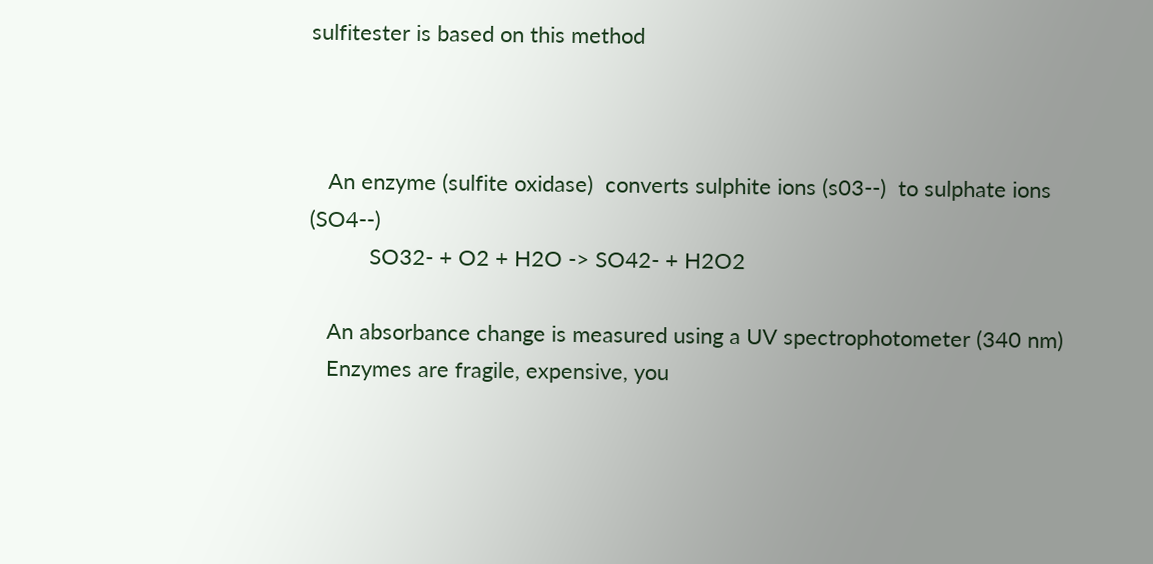sulfitester is based on this method



   An enzyme (sulfite oxidase)  converts sulphite ions (s03--)  to sulphate ions (SO4--)
          SO32- + O2 + H2O -> SO42- + H2O2

   An absorbance change is measured using a UV spectrophotometer (340 nm)
   Enzymes are fragile, expensive, you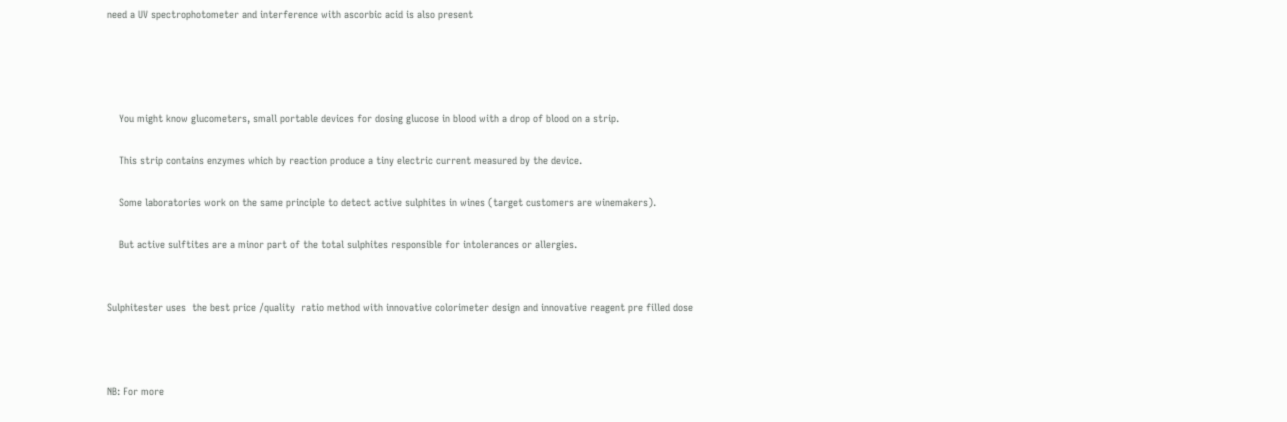need a UV spectrophotometer and interference with ascorbic acid is also present




    You might know glucometers, small portable devices for dosing glucose in blood with a drop of blood on a strip.

    This strip contains enzymes which by reaction produce a tiny electric current measured by the device.

    Some laboratories work on the same principle to detect active sulphites in wines (target customers are winemakers).

    But active sulftites are a minor part of the total sulphites responsible for intolerances or allergies.


Sulphitester uses  the best price /quality  ratio method with innovative colorimeter design and innovative reagent pre filled dose



NB: For more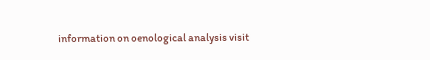information on oenological analysis visit